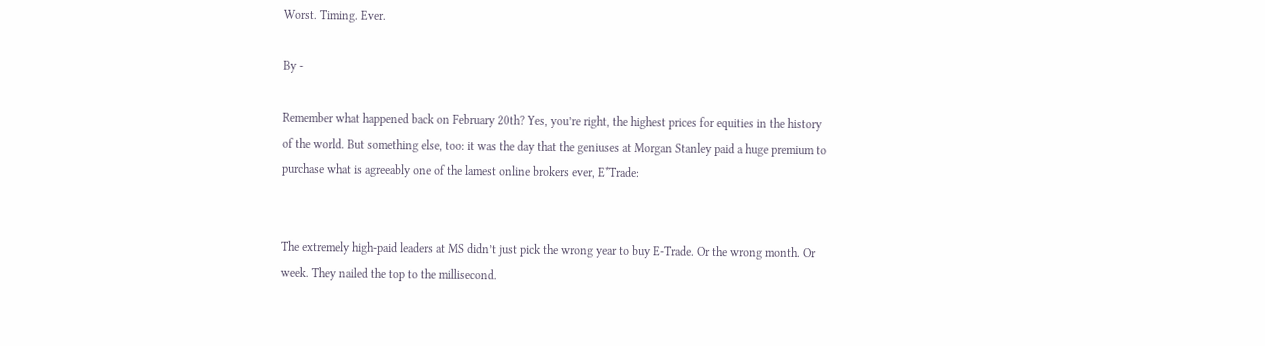Worst. Timing. Ever.

By -

Remember what happened back on February 20th? Yes, you’re right, the highest prices for equities in the history of the world. But something else, too: it was the day that the geniuses at Morgan Stanley paid a huge premium to purchase what is agreeably one of the lamest online brokers ever, E*Trade:


The extremely high-paid leaders at MS didn’t just pick the wrong year to buy E-Trade. Or the wrong month. Or week. They nailed the top to the millisecond.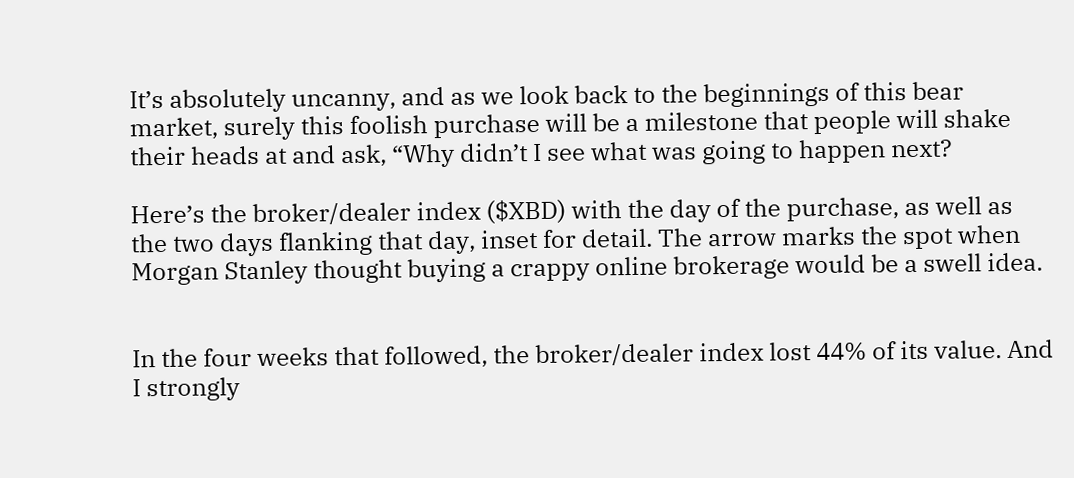It’s absolutely uncanny, and as we look back to the beginnings of this bear market, surely this foolish purchase will be a milestone that people will shake their heads at and ask, “Why didn’t I see what was going to happen next?

Here’s the broker/dealer index ($XBD) with the day of the purchase, as well as the two days flanking that day, inset for detail. The arrow marks the spot when Morgan Stanley thought buying a crappy online brokerage would be a swell idea.


In the four weeks that followed, the broker/dealer index lost 44% of its value. And I strongly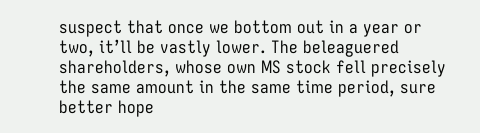suspect that once we bottom out in a year or two, it’ll be vastly lower. The beleaguered shareholders, whose own MS stock fell precisely the same amount in the same time period, sure better hope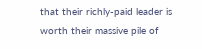that their richly-paid leader is worth their massive pile of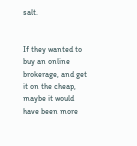salt.


If they wanted to buy an online brokerage, and get it on the cheap, maybe it would have been more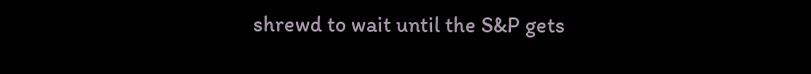shrewd to wait until the S&P gets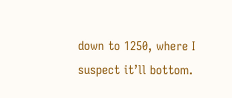down to 1250, where I suspect it’ll bottom.